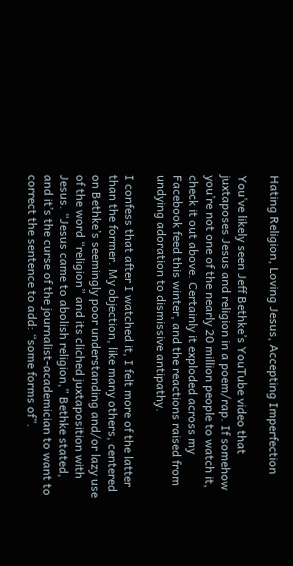Hating Religion, Loving Jesus, Accepting Imperfection

You’ve likely seen Jeff Bethke’s YouTube video that juxtaposes Jesus and religion in a poem/rap. If somehow you’re not one of the nearly 20 million people to watch it, check it out above. Certainly it exploded across my Facebook feed this winter, and the reactions raised from undying adoration to dismissive antipathy.

I confess that after I watched it, I felt more of the latter than the former. My objection, like many others, centered on Bethke’s seemingly poor understanding and/or lazy use of the word “religion” and its cliched juxtaposition with Jesus. “Jesus came to abolish religion,” Bethke stated, and it’s the curse of the journalist-academician to want to correct the sentence to add: “some forms of”.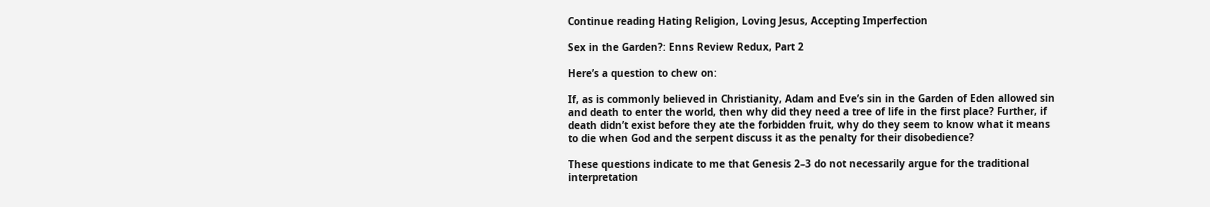Continue reading Hating Religion, Loving Jesus, Accepting Imperfection

Sex in the Garden?: Enns Review Redux, Part 2

Here’s a question to chew on:

If, as is commonly believed in Christianity, Adam and Eve’s sin in the Garden of Eden allowed sin and death to enter the world, then why did they need a tree of life in the first place? Further, if death didn’t exist before they ate the forbidden fruit, why do they seem to know what it means to die when God and the serpent discuss it as the penalty for their disobedience?

These questions indicate to me that Genesis 2–3 do not necessarily argue for the traditional interpretation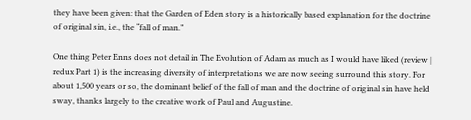they have been given: that the Garden of Eden story is a historically based explanation for the doctrine of original sin, i.e., the “fall of man.”

One thing Peter Enns does not detail in The Evolution of Adam as much as I would have liked (review | redux Part 1) is the increasing diversity of interpretations we are now seeing surround this story. For about 1,500 years or so, the dominant belief of the fall of man and the doctrine of original sin have held sway, thanks largely to the creative work of Paul and Augustine.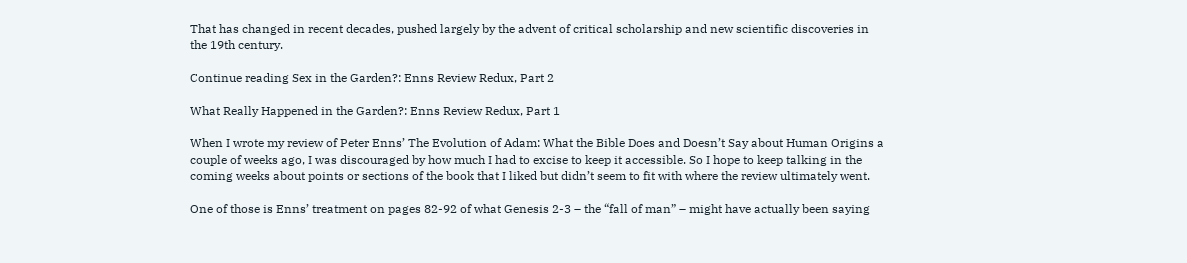That has changed in recent decades, pushed largely by the advent of critical scholarship and new scientific discoveries in the 19th century.

Continue reading Sex in the Garden?: Enns Review Redux, Part 2

What Really Happened in the Garden?: Enns Review Redux, Part 1

When I wrote my review of Peter Enns’ The Evolution of Adam: What the Bible Does and Doesn’t Say about Human Origins a couple of weeks ago, I was discouraged by how much I had to excise to keep it accessible. So I hope to keep talking in the coming weeks about points or sections of the book that I liked but didn’t seem to fit with where the review ultimately went.

One of those is Enns’ treatment on pages 82-92 of what Genesis 2-3 – the “fall of man” – might have actually been saying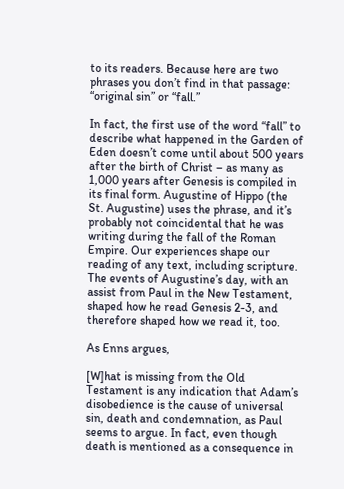to its readers. Because here are two phrases you don’t find in that passage: “original sin” or “fall.”

In fact, the first use of the word “fall” to describe what happened in the Garden of Eden doesn’t come until about 500 years after the birth of Christ – as many as 1,000 years after Genesis is compiled in its final form. Augustine of Hippo (the St. Augustine) uses the phrase, and it’s probably not coincidental that he was writing during the fall of the Roman Empire. Our experiences shape our reading of any text, including scripture. The events of Augustine’s day, with an assist from Paul in the New Testament, shaped how he read Genesis 2-3, and therefore shaped how we read it, too.

As Enns argues,

[W]hat is missing from the Old Testament is any indication that Adam’s disobedience is the cause of universal sin, death and condemnation, as Paul seems to argue. In fact, even though death is mentioned as a consequence in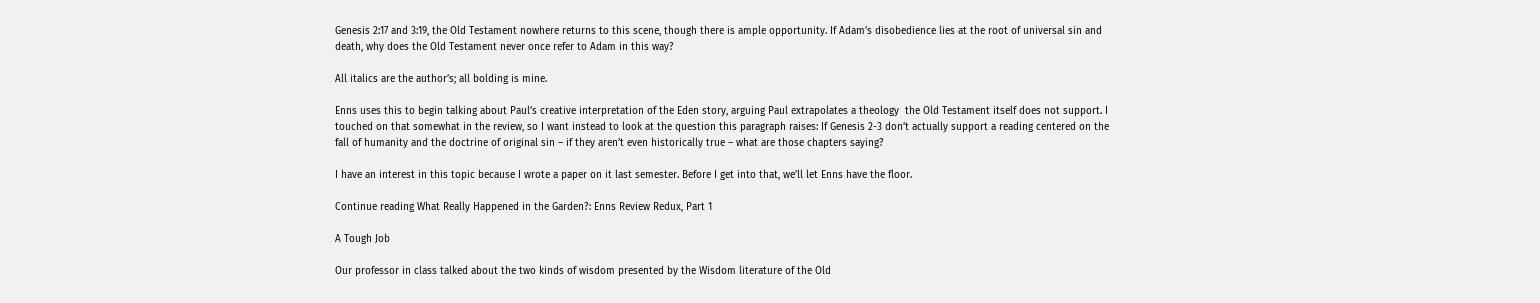Genesis 2:17 and 3:19, the Old Testament nowhere returns to this scene, though there is ample opportunity. If Adam’s disobedience lies at the root of universal sin and death, why does the Old Testament never once refer to Adam in this way?

All italics are the author’s; all bolding is mine.

Enns uses this to begin talking about Paul’s creative interpretation of the Eden story, arguing Paul extrapolates a theology  the Old Testament itself does not support. I touched on that somewhat in the review, so I want instead to look at the question this paragraph raises: If Genesis 2-3 don’t actually support a reading centered on the fall of humanity and the doctrine of original sin – if they aren’t even historically true – what are those chapters saying?

I have an interest in this topic because I wrote a paper on it last semester. Before I get into that, we’ll let Enns have the floor.

Continue reading What Really Happened in the Garden?: Enns Review Redux, Part 1

A Tough Job

Our professor in class talked about the two kinds of wisdom presented by the Wisdom literature of the Old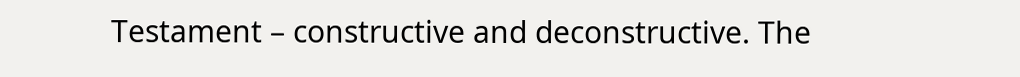Testament – constructive and deconstructive. The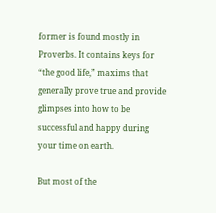former is found mostly in Proverbs. It contains keys for “the good life,” maxims that generally prove true and provide glimpses into how to be successful and happy during your time on earth.

But most of the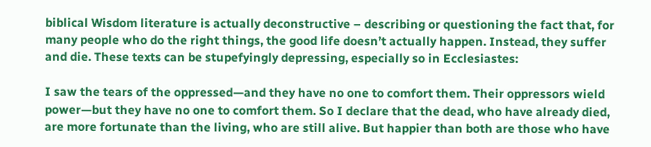biblical Wisdom literature is actually deconstructive – describing or questioning the fact that, for many people who do the right things, the good life doesn’t actually happen. Instead, they suffer and die. These texts can be stupefyingly depressing, especially so in Ecclesiastes:

I saw the tears of the oppressed—and they have no one to comfort them. Their oppressors wield power—but they have no one to comfort them. So I declare that the dead, who have already died, are more fortunate than the living, who are still alive. But happier than both are those who have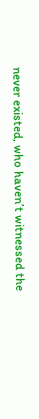never existed, who haven’t witnessed the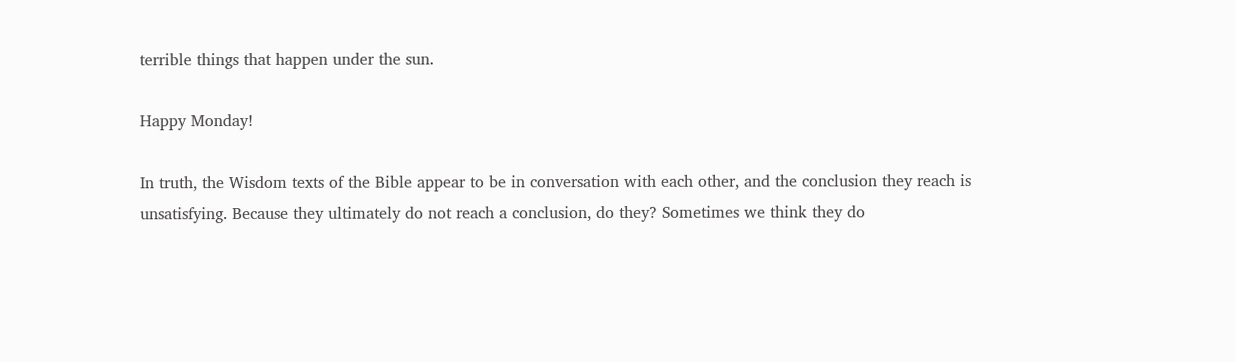terrible things that happen under the sun.

Happy Monday!

In truth, the Wisdom texts of the Bible appear to be in conversation with each other, and the conclusion they reach is unsatisfying. Because they ultimately do not reach a conclusion, do they? Sometimes we think they do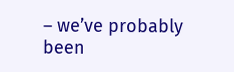– we’ve probably been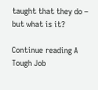taught that they do – but what is it?

Continue reading A Tough Job